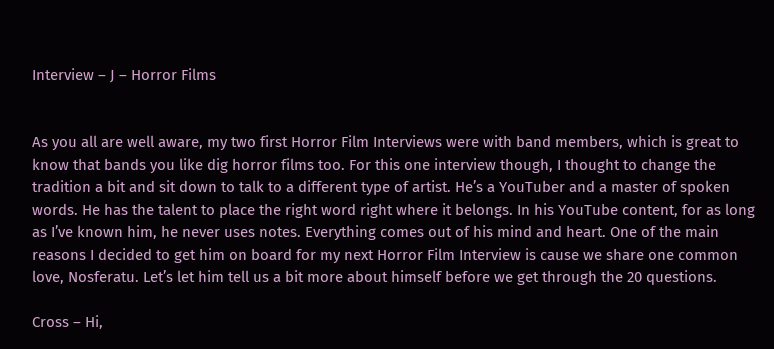Interview – J – Horror Films


As you all are well aware, my two first Horror Film Interviews were with band members, which is great to know that bands you like dig horror films too. For this one interview though, I thought to change the tradition a bit and sit down to talk to a different type of artist. He’s a YouTuber and a master of spoken words. He has the talent to place the right word right where it belongs. In his YouTube content, for as long as I’ve known him, he never uses notes. Everything comes out of his mind and heart. One of the main reasons I decided to get him on board for my next Horror Film Interview is cause we share one common love, Nosferatu. Let’s let him tell us a bit more about himself before we get through the 20 questions.

Cross – Hi,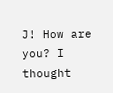J! How are you? I thought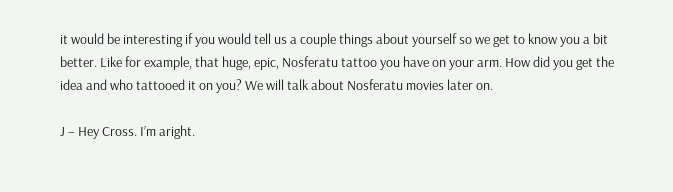it would be interesting if you would tell us a couple things about yourself so we get to know you a bit better. Like for example, that huge, epic, Nosferatu tattoo you have on your arm. How did you get the idea and who tattooed it on you? We will talk about Nosferatu movies later on.

J – Hey Cross. I’m aright.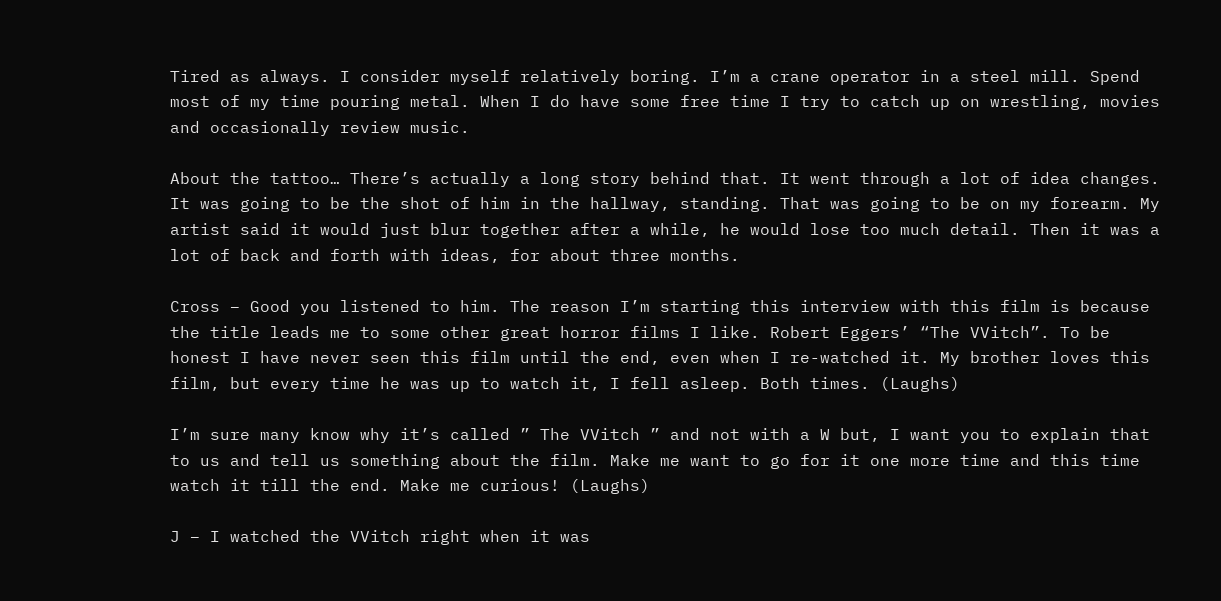Tired as always. I consider myself relatively boring. I’m a crane operator in a steel mill. Spend most of my time pouring metal. When I do have some free time I try to catch up on wrestling, movies and occasionally review music.

About the tattoo… There’s actually a long story behind that. It went through a lot of idea changes. It was going to be the shot of him in the hallway, standing. That was going to be on my forearm. My artist said it would just blur together after a while, he would lose too much detail. Then it was a lot of back and forth with ideas, for about three months.

Cross – Good you listened to him. The reason I’m starting this interview with this film is because the title leads me to some other great horror films I like. Robert Eggers’ “The VVitch”. To be honest I have never seen this film until the end, even when I re-watched it. My brother loves this film, but every time he was up to watch it, I fell asleep. Both times. (Laughs)

I’m sure many know why it’s called ” The VVitch ” and not with a W but, I want you to explain that to us and tell us something about the film. Make me want to go for it one more time and this time watch it till the end. Make me curious! (Laughs)

J – I watched the VVitch right when it was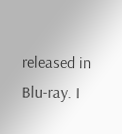released in Blu-ray. I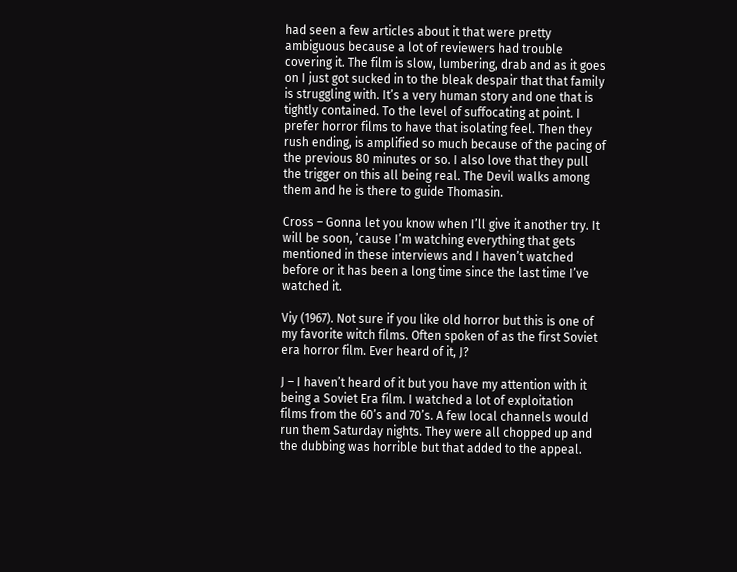had seen a few articles about it that were pretty ambiguous because a lot of reviewers had trouble covering it. The film is slow, lumbering, drab and as it goes on I just got sucked in to the bleak despair that that family is struggling with. It’s a very human story and one that is tightly contained. To the level of suffocating at point. I prefer horror films to have that isolating feel. Then they rush ending, is amplified so much because of the pacing of the previous 80 minutes or so. I also love that they pull the trigger on this all being real. The Devil walks among them and he is there to guide Thomasin.

Cross – Gonna let you know when I’ll give it another try. It will be soon, ’cause I’m watching everything that gets mentioned in these interviews and I haven’t watched before or it has been a long time since the last time I’ve watched it.

Viy (1967). Not sure if you like old horror but this is one of my favorite witch films. Often spoken of as the first Soviet era horror film. Ever heard of it, J?

J – I haven’t heard of it but you have my attention with it being a Soviet Era film. I watched a lot of exploitation films from the 60’s and 70’s. A few local channels would run them Saturday nights. They were all chopped up and the dubbing was horrible but that added to the appeal.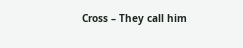Cross – They call him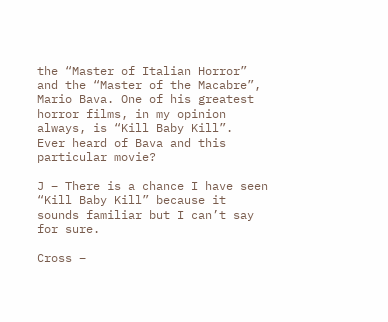the “Master of Italian Horror” and the “Master of the Macabre”, Mario Bava. One of his greatest horror films, in my opinion always, is “Kill Baby Kill”.  Ever heard of Bava and this particular movie?

J – There is a chance I have seen “Kill Baby Kill” because it sounds familiar but I can’t say for sure.

Cross –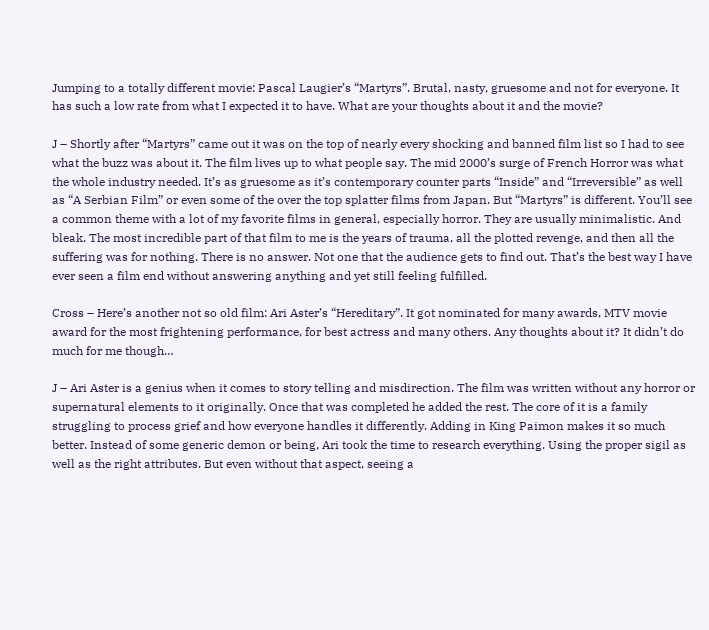Jumping to a totally different movie: Pascal Laugier’s “Martyrs”. Brutal, nasty, gruesome and not for everyone. It has such a low rate from what I expected it to have. What are your thoughts about it and the movie?

J – Shortly after “Martyrs” came out it was on the top of nearly every shocking and banned film list so I had to see what the buzz was about it. The film lives up to what people say. The mid 2000’s surge of French Horror was what the whole industry needed. It’s as gruesome as it’s contemporary counter parts “Inside” and “Irreversible” as well as “A Serbian Film” or even some of the over the top splatter films from Japan. But “Martyrs” is different. You’ll see a common theme with a lot of my favorite films in general, especially horror. They are usually minimalistic. And bleak. The most incredible part of that film to me is the years of trauma, all the plotted revenge, and then all the suffering was for nothing. There is no answer. Not one that the audience gets to find out. That’s the best way I have ever seen a film end without answering anything and yet still feeling fulfilled.

Cross – Here’s another not so old film: Ari Aster’s “Hereditary”. It got nominated for many awards, MTV movie award for the most frightening performance, for best actress and many others. Any thoughts about it? It didn’t do much for me though…

J – Ari Aster is a genius when it comes to story telling and misdirection. The film was written without any horror or supernatural elements to it originally. Once that was completed he added the rest. The core of it is a family struggling to process grief and how everyone handles it differently. Adding in King Paimon makes it so much better. Instead of some generic demon or being, Ari took the time to research everything. Using the proper sigil as well as the right attributes. But even without that aspect, seeing a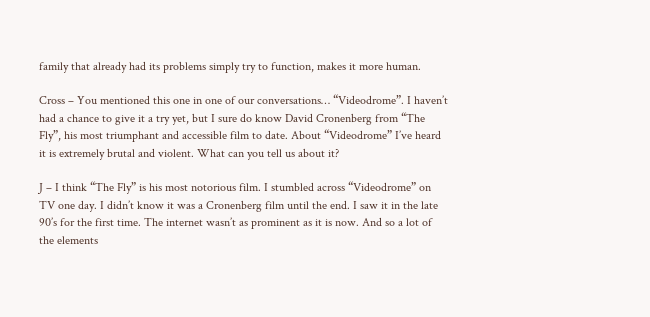family that already had its problems simply try to function, makes it more human.

Cross – You mentioned this one in one of our conversations… “Videodrome”. I haven’t had a chance to give it a try yet, but I sure do know David Cronenberg from “The Fly”, his most triumphant and accessible film to date. About “Videodrome” I’ve heard it is extremely brutal and violent. What can you tell us about it?

J – I think “The Fly” is his most notorious film. I stumbled across “Videodrome” on TV one day. I didn’t know it was a Cronenberg film until the end. I saw it in the late 90’s for the first time. The internet wasn’t as prominent as it is now. And so a lot of the elements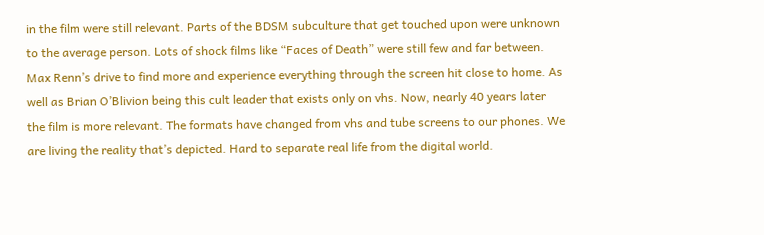in the film were still relevant. Parts of the BDSM subculture that get touched upon were unknown to the average person. Lots of shock films like “Faces of Death” were still few and far between. Max Renn’s drive to find more and experience everything through the screen hit close to home. As well as Brian O’Blivion being this cult leader that exists only on vhs. Now, nearly 40 years later the film is more relevant. The formats have changed from vhs and tube screens to our phones. We are living the reality that’s depicted. Hard to separate real life from the digital world.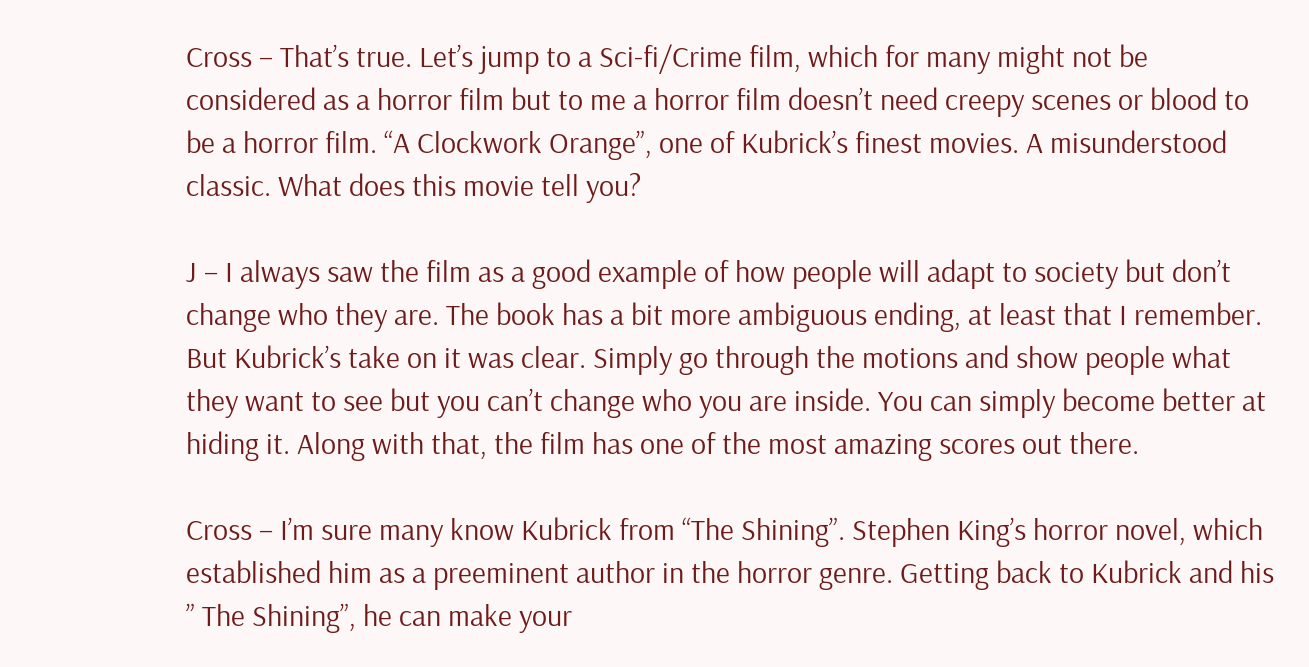Cross – That’s true. Let’s jump to a Sci-fi/Crime film, which for many might not be considered as a horror film but to me a horror film doesn’t need creepy scenes or blood to be a horror film. “A Clockwork Orange”, one of Kubrick’s finest movies. A misunderstood classic. What does this movie tell you?

J – I always saw the film as a good example of how people will adapt to society but don’t change who they are. The book has a bit more ambiguous ending, at least that I remember. But Kubrick’s take on it was clear. Simply go through the motions and show people what they want to see but you can’t change who you are inside. You can simply become better at hiding it. Along with that, the film has one of the most amazing scores out there.

Cross – I’m sure many know Kubrick from “The Shining”. Stephen King’s horror novel, which established him as a preeminent author in the horror genre. Getting back to Kubrick and his ” The Shining”, he can make your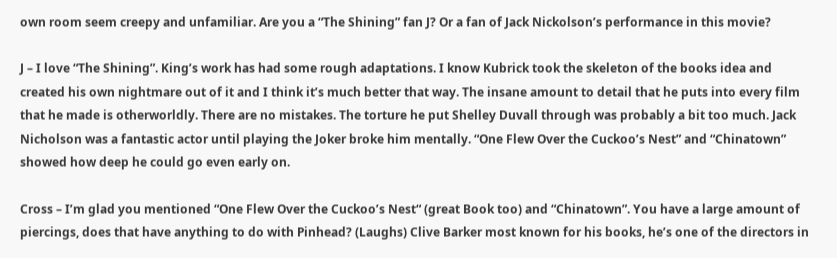own room seem creepy and unfamiliar. Are you a “The Shining” fan J? Or a fan of Jack Nickolson’s performance in this movie?

J – I love “The Shining”. King’s work has had some rough adaptations. I know Kubrick took the skeleton of the books idea and created his own nightmare out of it and I think it’s much better that way. The insane amount to detail that he puts into every film that he made is otherworldly. There are no mistakes. The torture he put Shelley Duvall through was probably a bit too much. Jack Nicholson was a fantastic actor until playing the Joker broke him mentally. “One Flew Over the Cuckoo’s Nest” and “Chinatown” showed how deep he could go even early on.

Cross – I’m glad you mentioned “One Flew Over the Cuckoo’s Nest“ (great Book too) and “Chinatown”. You have a large amount of piercings, does that have anything to do with Pinhead? (Laughs) Clive Barker most known for his books, he’s one of the directors in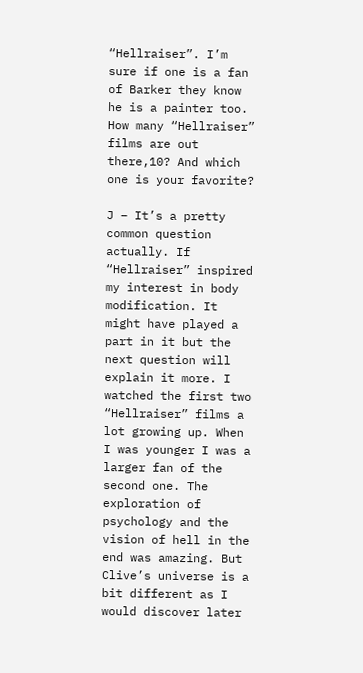“Hellraiser”. I’m sure if one is a fan of Barker they know he is a painter too. How many “Hellraiser” films are out there,10? And which one is your favorite?

J – It’s a pretty common question actually. If “Hellraiser” inspired my interest in body modification. It might have played a part in it but the next question will explain it more. I watched the first two “Hellraiser” films a lot growing up. When I was younger I was a larger fan of the second one. The exploration of psychology and the vision of hell in the end was amazing. But Clive’s universe is a bit different as I would discover later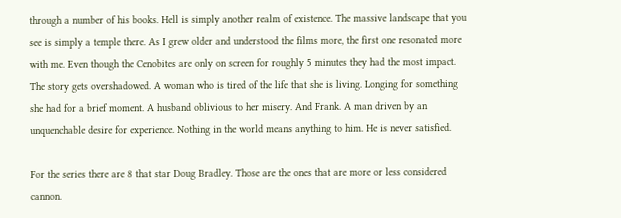through a number of his books. Hell is simply another realm of existence. The massive landscape that you see is simply a temple there. As I grew older and understood the films more, the first one resonated more with me. Even though the Cenobites are only on screen for roughly 5 minutes they had the most impact. The story gets overshadowed. A woman who is tired of the life that she is living. Longing for something she had for a brief moment. A husband oblivious to her misery. And Frank. A man driven by an unquenchable desire for experience. Nothing in the world means anything to him. He is never satisfied.

For the series there are 8 that star Doug Bradley. Those are the ones that are more or less considered cannon.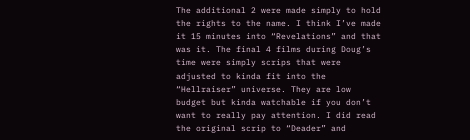The additional 2 were made simply to hold the rights to the name. I think I’ve made it 15 minutes into “Revelations” and that was it. The final 4 films during Doug’s time were simply scrips that were adjusted to kinda fit into the “Hellraiser” universe. They are low budget but kinda watchable if you don’t want to really pay attention. I did read the original scrip to “Deader” and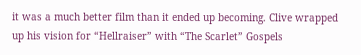it was a much better film than it ended up becoming. Clive wrapped up his vision for “Hellraiser” with “The Scarlet” Gospels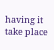having it take place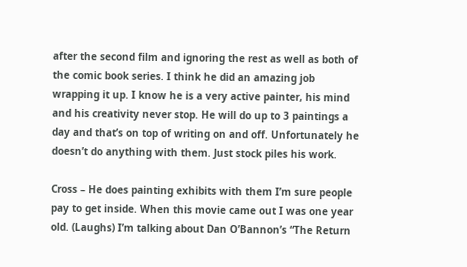after the second film and ignoring the rest as well as both of the comic book series. I think he did an amazing job wrapping it up. I know he is a very active painter, his mind and his creativity never stop. He will do up to 3 paintings a day and that’s on top of writing on and off. Unfortunately he doesn’t do anything with them. Just stock piles his work.

Cross – He does painting exhibits with them I’m sure people pay to get inside. When this movie came out I was one year old. (Laughs) I’m talking about Dan O’Bannon’s “The Return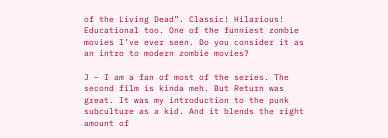of the Living Dead”. Classic! Hilarious! Educational too. One of the funniest zombie movies I’ve ever seen. Do you consider it as an intro to modern zombie movies?

J – I am a fan of most of the series. The second film is kinda meh. But Return was great. It was my introduction to the punk subculture as a kid. And it blends the right amount of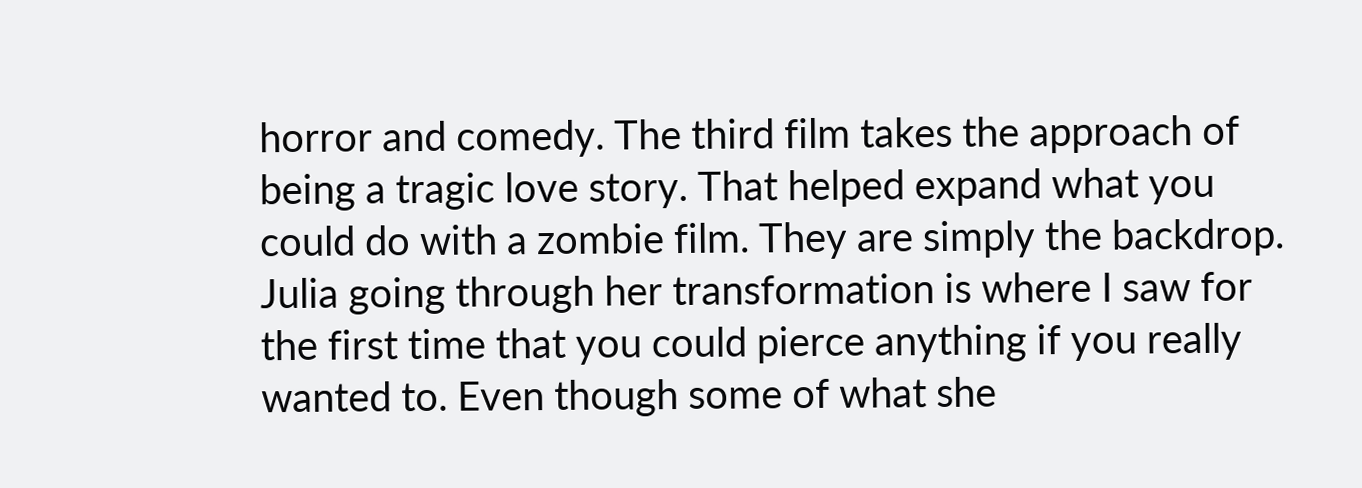horror and comedy. The third film takes the approach of being a tragic love story. That helped expand what you could do with a zombie film. They are simply the backdrop. Julia going through her transformation is where I saw for the first time that you could pierce anything if you really wanted to. Even though some of what she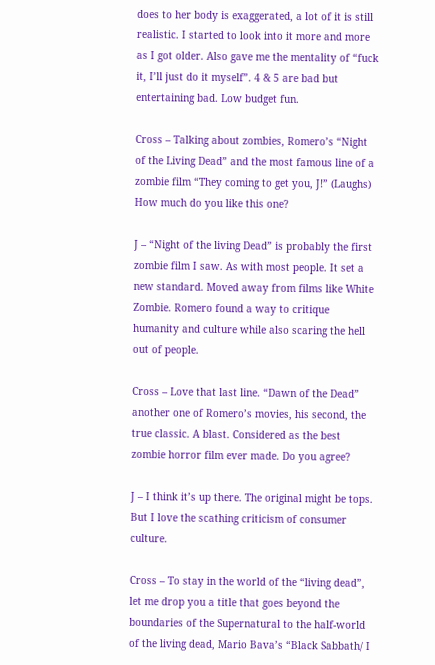does to her body is exaggerated, a lot of it is still realistic. I started to look into it more and more as I got older. Also gave me the mentality of “fuck it, I’ll just do it myself”. 4 & 5 are bad but entertaining bad. Low budget fun.

Cross – Talking about zombies, Romero’s “Night of the Living Dead” and the most famous line of a zombie film “They coming to get you, J!” (Laughs) How much do you like this one?

J – “Night of the living Dead” is probably the first zombie film I saw. As with most people. It set a new standard. Moved away from films like White Zombie. Romero found a way to critique humanity and culture while also scaring the hell out of people.

Cross – Love that last line. “Dawn of the Dead” another one of Romero’s movies, his second, the true classic. A blast. Considered as the best zombie horror film ever made. Do you agree?

J – I think it’s up there. The original might be tops. But I love the scathing criticism of consumer culture.

Cross – To stay in the world of the “living dead”, let me drop you a title that goes beyond the boundaries of the Supernatural to the half-world of the living dead, Mario Bava’s “Black Sabbath/ I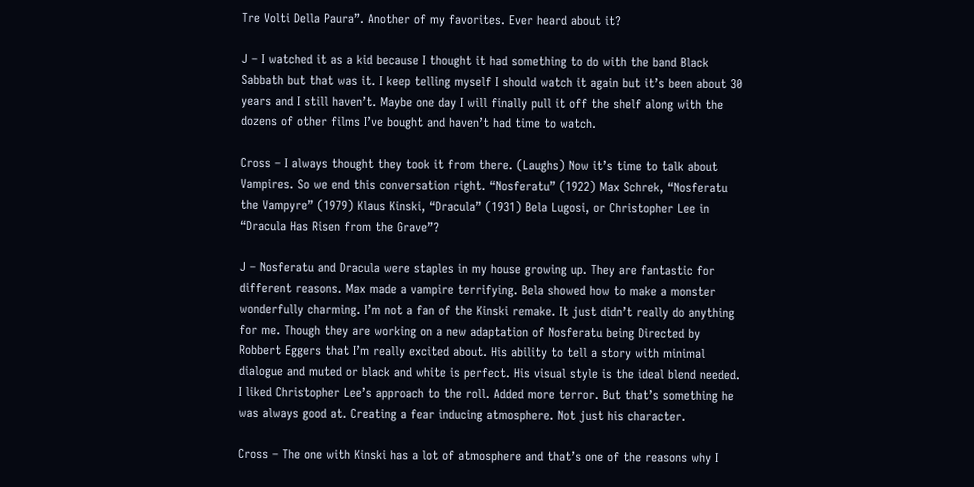Tre Volti Della Paura”. Another of my favorites. Ever heard about it?

J – I watched it as a kid because I thought it had something to do with the band Black Sabbath but that was it. I keep telling myself I should watch it again but it’s been about 30 years and I still haven’t. Maybe one day I will finally pull it off the shelf along with the dozens of other films I’ve bought and haven’t had time to watch.

Cross – I always thought they took it from there. (Laughs) Now it’s time to talk about Vampires. So we end this conversation right. “Nosferatu” (1922) Max Schrek, “Nosferatu the Vampyre” (1979) Klaus Kinski, “Dracula” (1931) Bela Lugosi, or Christopher Lee in “Dracula Has Risen from the Grave”?

J – Nosferatu and Dracula were staples in my house growing up. They are fantastic for different reasons. Max made a vampire terrifying. Bela showed how to make a monster wonderfully charming. I’m not a fan of the Kinski remake. It just didn’t really do anything for me. Though they are working on a new adaptation of Nosferatu being Directed by Robbert Eggers that I’m really excited about. His ability to tell a story with minimal dialogue and muted or black and white is perfect. His visual style is the ideal blend needed. I liked Christopher Lee’s approach to the roll. Added more terror. But that’s something he was always good at. Creating a fear inducing atmosphere. Not just his character.

Cross – The one with Kinski has a lot of atmosphere and that’s one of the reasons why I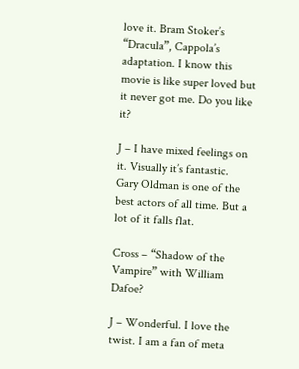love it. Bram Stoker’s “Dracula”, Cappola’s adaptation. I know this movie is like super loved but it never got me. Do you like it?

J – I have mixed feelings on it. Visually it’s fantastic. Gary Oldman is one of the best actors of all time. But a lot of it falls flat.

Cross – “Shadow of the Vampire” with William Dafoe?

J – Wonderful. I love the twist. I am a fan of meta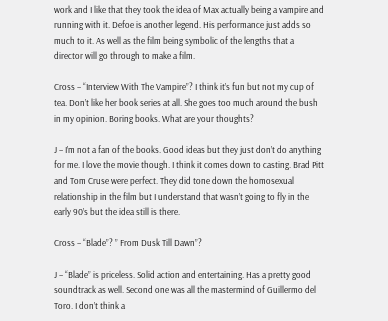work and I like that they took the idea of Max actually being a vampire and running with it. Defoe is another legend. His performance just adds so much to it. As well as the film being symbolic of the lengths that a director will go through to make a film.

Cross – “Interview With The Vampire”? I think it’s fun but not my cup of tea. Don’t like her book series at all. She goes too much around the bush in my opinion. Boring books. What are your thoughts?

J – I’m not a fan of the books. Good ideas but they just don’t do anything for me. I love the movie though. I think it comes down to casting. Brad Pitt and Tom Cruse were perfect. They did tone down the homosexual relationship in the film but I understand that wasn’t going to fly in the early 90’s but the idea still is there.

Cross – “Blade”? ” From Dusk Till Dawn”?

J – “Blade” is priceless. Solid action and entertaining. Has a pretty good soundtrack as well. Second one was all the mastermind of Guillermo del Toro. I don’t think a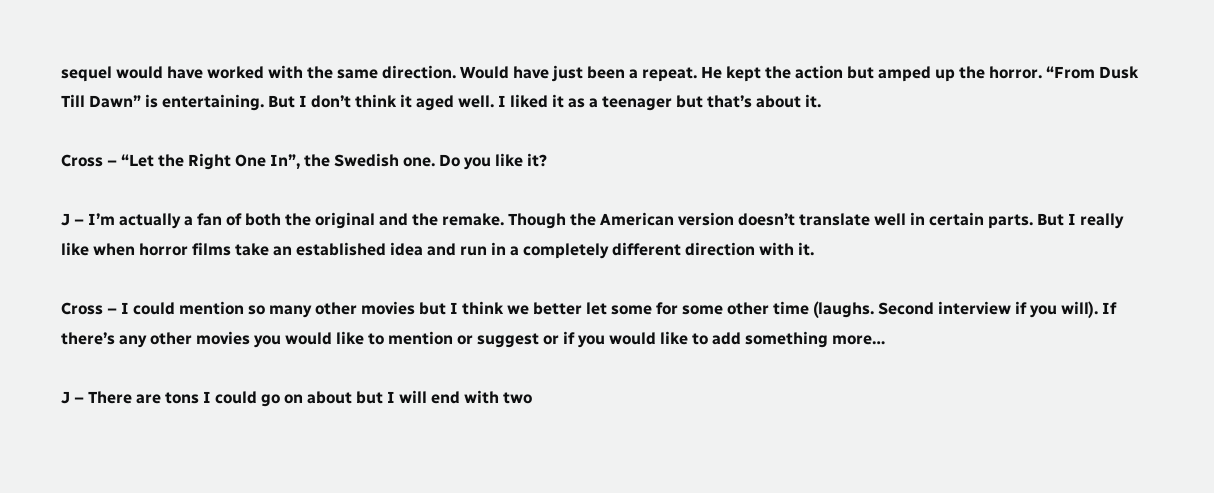sequel would have worked with the same direction. Would have just been a repeat. He kept the action but amped up the horror. “From Dusk Till Dawn” is entertaining. But I don’t think it aged well. I liked it as a teenager but that’s about it.

Cross – “Let the Right One In”, the Swedish one. Do you like it?

J – I’m actually a fan of both the original and the remake. Though the American version doesn’t translate well in certain parts. But I really like when horror films take an established idea and run in a completely different direction with it.

Cross – I could mention so many other movies but I think we better let some for some other time (laughs. Second interview if you will). If there’s any other movies you would like to mention or suggest or if you would like to add something more…

J – There are tons I could go on about but I will end with two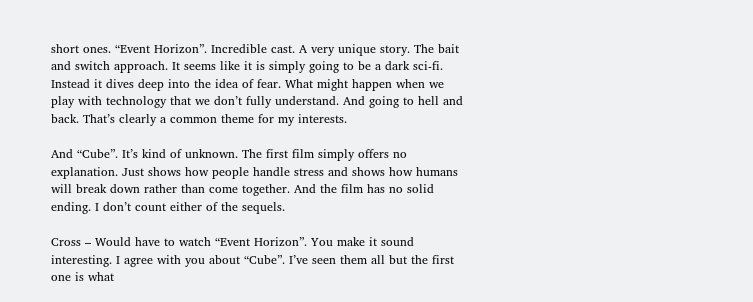short ones. “Event Horizon”. Incredible cast. A very unique story. The bait and switch approach. It seems like it is simply going to be a dark sci-fi. Instead it dives deep into the idea of fear. What might happen when we play with technology that we don’t fully understand. And going to hell and back. That’s clearly a common theme for my interests.

And “Cube”. It’s kind of unknown. The first film simply offers no explanation. Just shows how people handle stress and shows how humans will break down rather than come together. And the film has no solid ending. I don’t count either of the sequels.

Cross – Would have to watch “Event Horizon”. You make it sound interesting. I agree with you about “Cube”. I’ve seen them all but the first one is what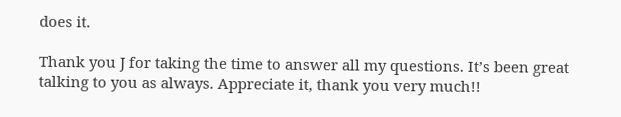does it.

Thank you J for taking the time to answer all my questions. It’s been great talking to you as always. Appreciate it, thank you very much!!